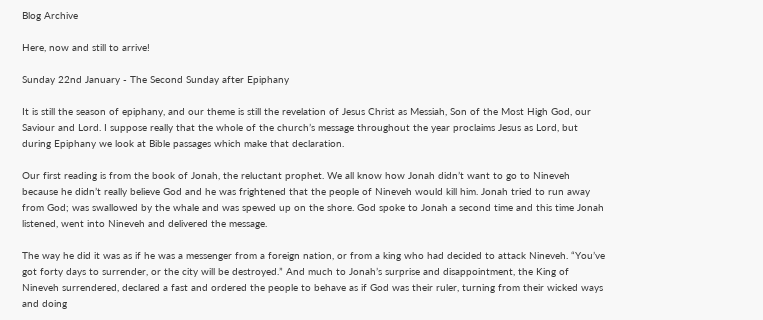Blog Archive

Here, now and still to arrive!

Sunday 22nd January - The Second Sunday after Epiphany

It is still the season of epiphany, and our theme is still the revelation of Jesus Christ as Messiah, Son of the Most High God, our Saviour and Lord. I suppose really that the whole of the church’s message throughout the year proclaims Jesus as Lord, but during Epiphany we look at Bible passages which make that declaration.

Our first reading is from the book of Jonah, the reluctant prophet. We all know how Jonah didn’t want to go to Nineveh because he didn’t really believe God and he was frightened that the people of Nineveh would kill him. Jonah tried to run away from God; was swallowed by the whale and was spewed up on the shore. God spoke to Jonah a second time and this time Jonah listened, went into Nineveh and delivered the message.

The way he did it was as if he was a messenger from a foreign nation, or from a king who had decided to attack Nineveh. “You’ve got forty days to surrender, or the city will be destroyed.” And much to Jonah’s surprise and disappointment, the King of Nineveh surrendered, declared a fast and ordered the people to behave as if God was their ruler, turning from their wicked ways and doing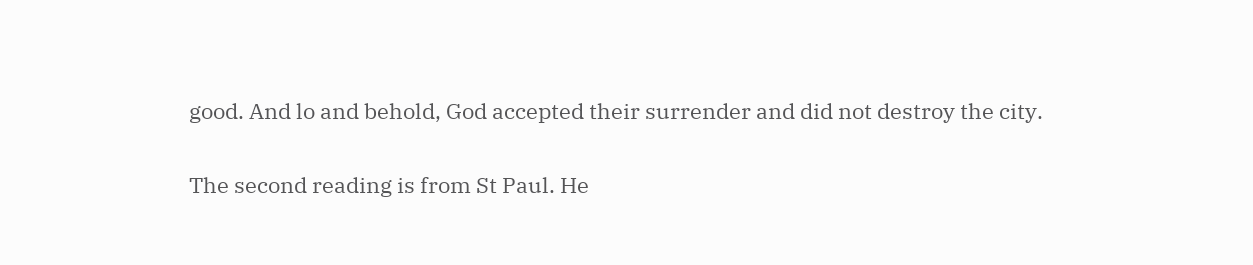good. And lo and behold, God accepted their surrender and did not destroy the city.

The second reading is from St Paul. He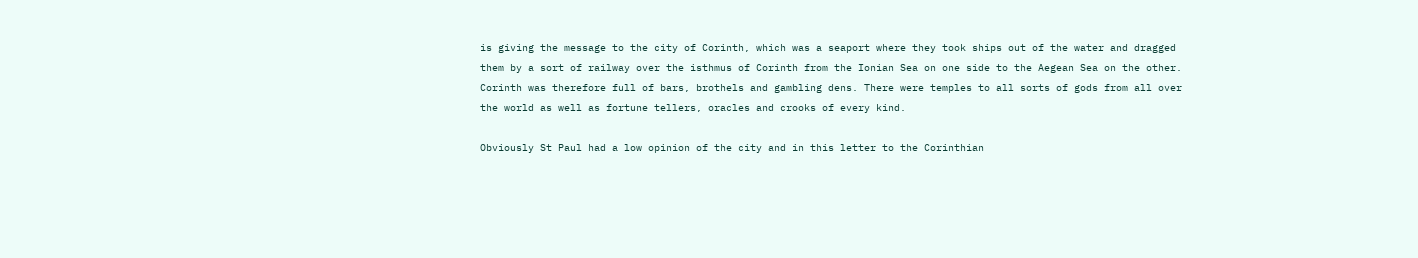is giving the message to the city of Corinth, which was a seaport where they took ships out of the water and dragged them by a sort of railway over the isthmus of Corinth from the Ionian Sea on one side to the Aegean Sea on the other. Corinth was therefore full of bars, brothels and gambling dens. There were temples to all sorts of gods from all over the world as well as fortune tellers, oracles and crooks of every kind.

Obviously St Paul had a low opinion of the city and in this letter to the Corinthian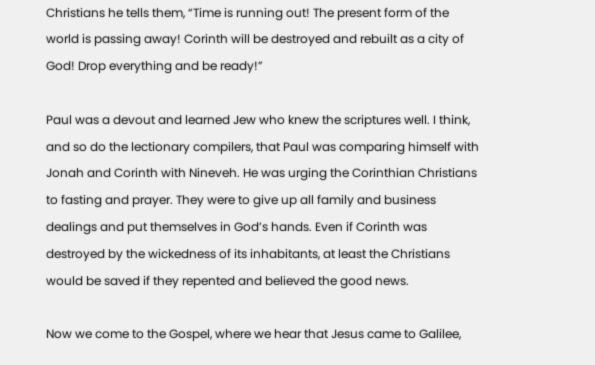Christians he tells them, “Time is running out! The present form of the world is passing away! Corinth will be destroyed and rebuilt as a city of God! Drop everything and be ready!”

Paul was a devout and learned Jew who knew the scriptures well. I think, and so do the lectionary compilers, that Paul was comparing himself with Jonah and Corinth with Nineveh. He was urging the Corinthian Christians to fasting and prayer. They were to give up all family and business dealings and put themselves in God’s hands. Even if Corinth was destroyed by the wickedness of its inhabitants, at least the Christians would be saved if they repented and believed the good news.

Now we come to the Gospel, where we hear that Jesus came to Galilee,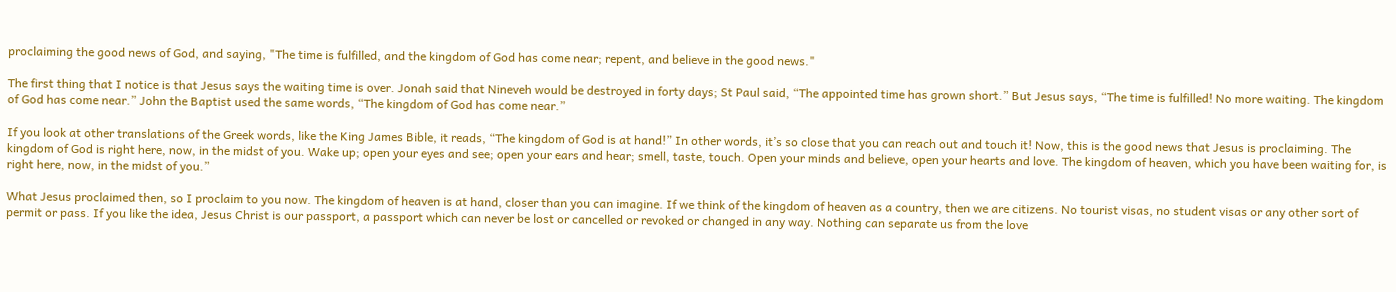proclaiming the good news of God, and saying, "The time is fulfilled, and the kingdom of God has come near; repent, and believe in the good news."

The first thing that I notice is that Jesus says the waiting time is over. Jonah said that Nineveh would be destroyed in forty days; St Paul said, “The appointed time has grown short.” But Jesus says, “The time is fulfilled! No more waiting. The kingdom of God has come near.” John the Baptist used the same words, “The kingdom of God has come near.”

If you look at other translations of the Greek words, like the King James Bible, it reads, “The kingdom of God is at hand!” In other words, it’s so close that you can reach out and touch it! Now, this is the good news that Jesus is proclaiming. The kingdom of God is right here, now, in the midst of you. Wake up; open your eyes and see; open your ears and hear; smell, taste, touch. Open your minds and believe, open your hearts and love. The kingdom of heaven, which you have been waiting for, is right here, now, in the midst of you.”

What Jesus proclaimed then, so I proclaim to you now. The kingdom of heaven is at hand, closer than you can imagine. If we think of the kingdom of heaven as a country, then we are citizens. No tourist visas, no student visas or any other sort of permit or pass. If you like the idea, Jesus Christ is our passport, a passport which can never be lost or cancelled or revoked or changed in any way. Nothing can separate us from the love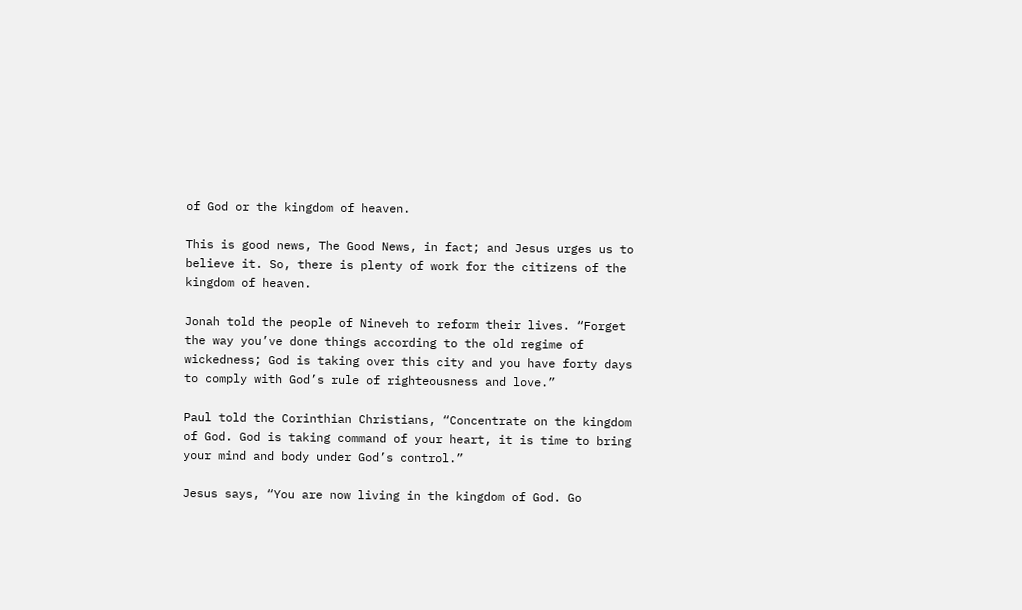of God or the kingdom of heaven.

This is good news, The Good News, in fact; and Jesus urges us to believe it. So, there is plenty of work for the citizens of the kingdom of heaven.

Jonah told the people of Nineveh to reform their lives. “Forget the way you’ve done things according to the old regime of wickedness; God is taking over this city and you have forty days to comply with God’s rule of righteousness and love.”

Paul told the Corinthian Christians, “Concentrate on the kingdom of God. God is taking command of your heart, it is time to bring your mind and body under God’s control.”

Jesus says, “You are now living in the kingdom of God. Go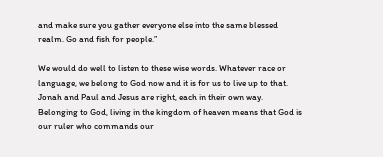and make sure you gather everyone else into the same blessed realm. Go and fish for people.”

We would do well to listen to these wise words. Whatever race or language, we belong to God now and it is for us to live up to that. Jonah and Paul and Jesus are right, each in their own way. Belonging to God, living in the kingdom of heaven means that God is our ruler who commands our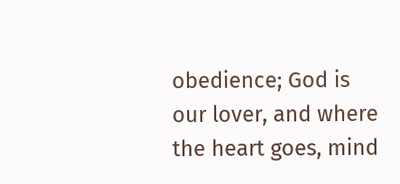obedience; God is our lover, and where the heart goes, mind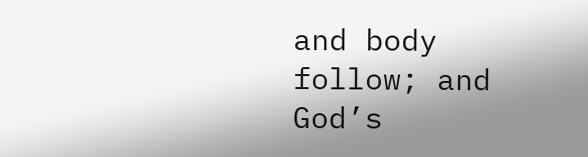and body follow; and God’s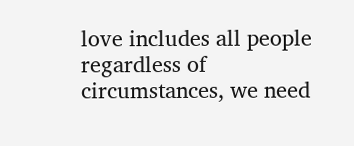love includes all people regardless of circumstances, we need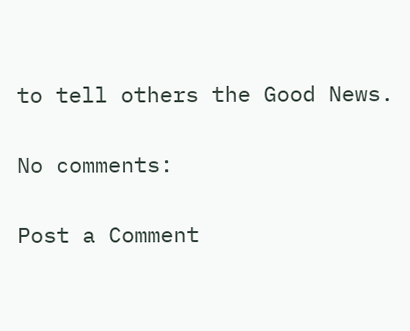to tell others the Good News.

No comments:

Post a Comment